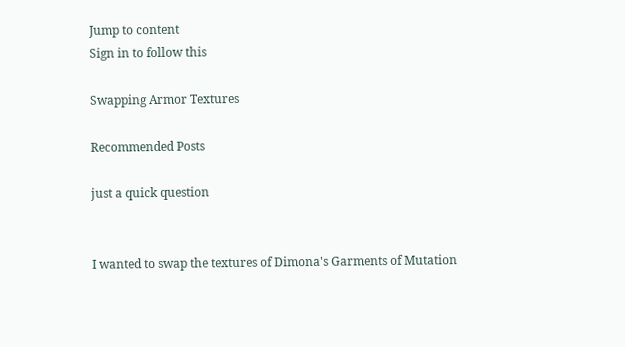Jump to content
Sign in to follow this

Swapping Armor Textures

Recommended Posts

just a quick question


I wanted to swap the textures of Dimona's Garments of Mutation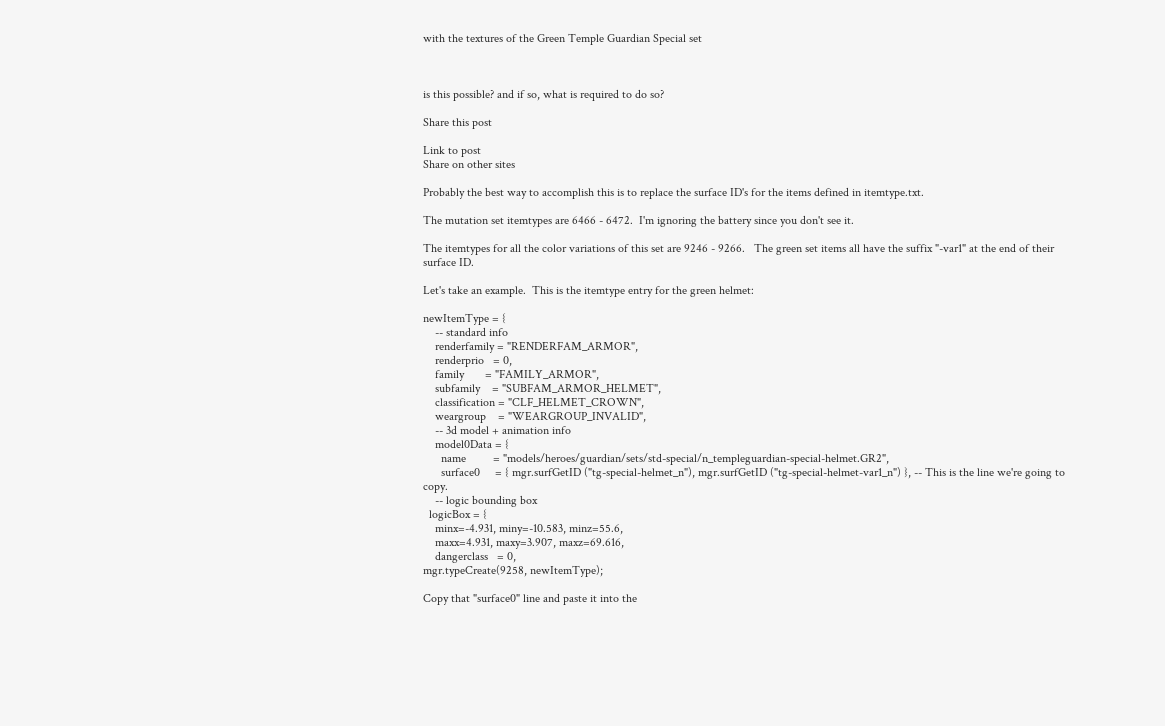with the textures of the Green Temple Guardian Special set



is this possible? and if so, what is required to do so?

Share this post

Link to post
Share on other sites

Probably the best way to accomplish this is to replace the surface ID's for the items defined in itemtype.txt.

The mutation set itemtypes are 6466 - 6472.  I'm ignoring the battery since you don't see it.

The itemtypes for all the color variations of this set are 9246 - 9266.   The green set items all have the suffix "-var1" at the end of their surface ID.

Let's take an example.  This is the itemtype entry for the green helmet:

newItemType = {
    -- standard info
    renderfamily = "RENDERFAM_ARMOR",
    renderprio   = 0,
    family       = "FAMILY_ARMOR",
    subfamily    = "SUBFAM_ARMOR_HELMET",
    classification = "CLF_HELMET_CROWN",
    weargroup    = "WEARGROUP_INVALID",
    -- 3d model + animation info
    model0Data = {
      name         = "models/heroes/guardian/sets/std-special/n_templeguardian-special-helmet.GR2",
      surface0     = { mgr.surfGetID ("tg-special-helmet_n"), mgr.surfGetID ("tg-special-helmet-var1_n") }, -- This is the line we're going to copy.
    -- logic bounding box
  logicBox = {
    minx=-4.931, miny=-10.583, minz=55.6,
    maxx=4.931, maxy=3.907, maxz=69.616,
    dangerclass   = 0,
mgr.typeCreate(9258, newItemType);

Copy that "surface0" line and paste it into the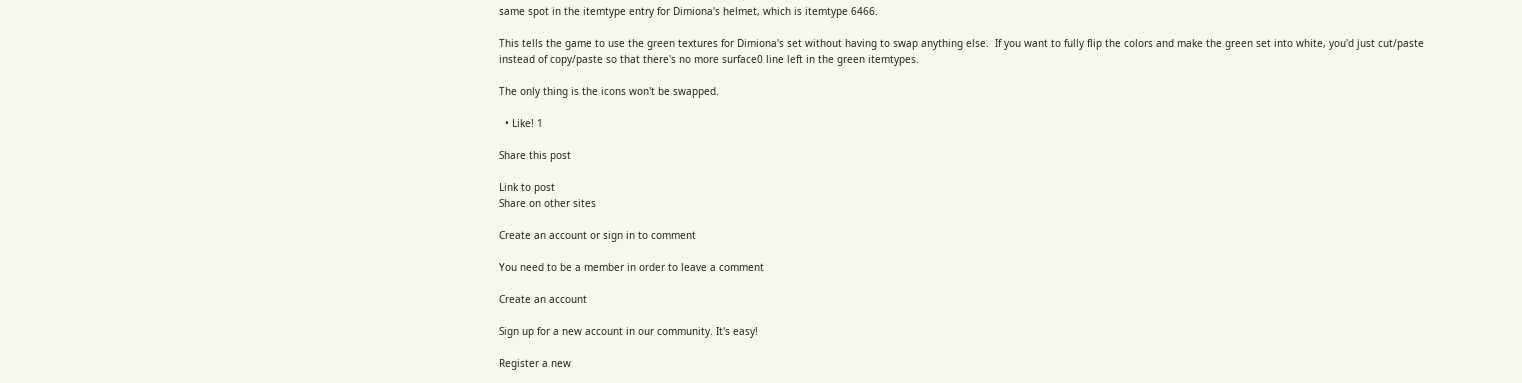same spot in the itemtype entry for Dimiona's helmet, which is itemtype 6466.

This tells the game to use the green textures for Dimiona's set without having to swap anything else.  If you want to fully flip the colors and make the green set into white, you'd just cut/paste instead of copy/paste so that there's no more surface0 line left in the green itemtypes.

The only thing is the icons won't be swapped.

  • Like! 1

Share this post

Link to post
Share on other sites

Create an account or sign in to comment

You need to be a member in order to leave a comment

Create an account

Sign up for a new account in our community. It's easy!

Register a new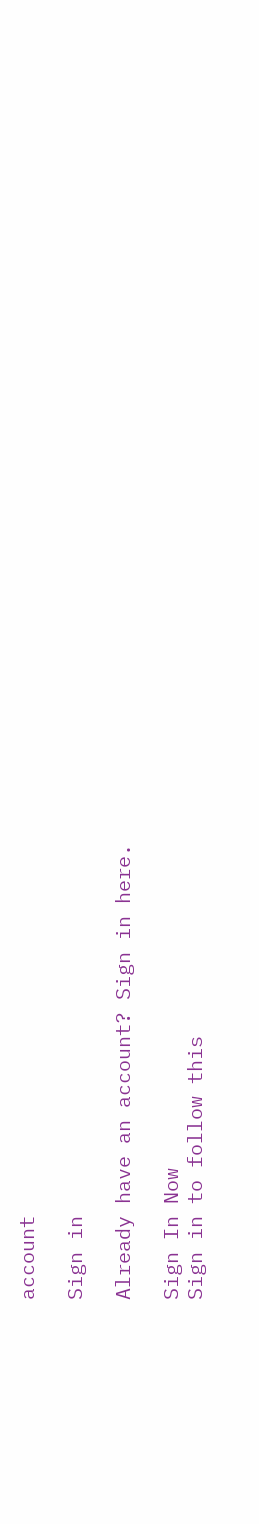account

Sign in

Already have an account? Sign in here.

Sign In Now
Sign in to follow this